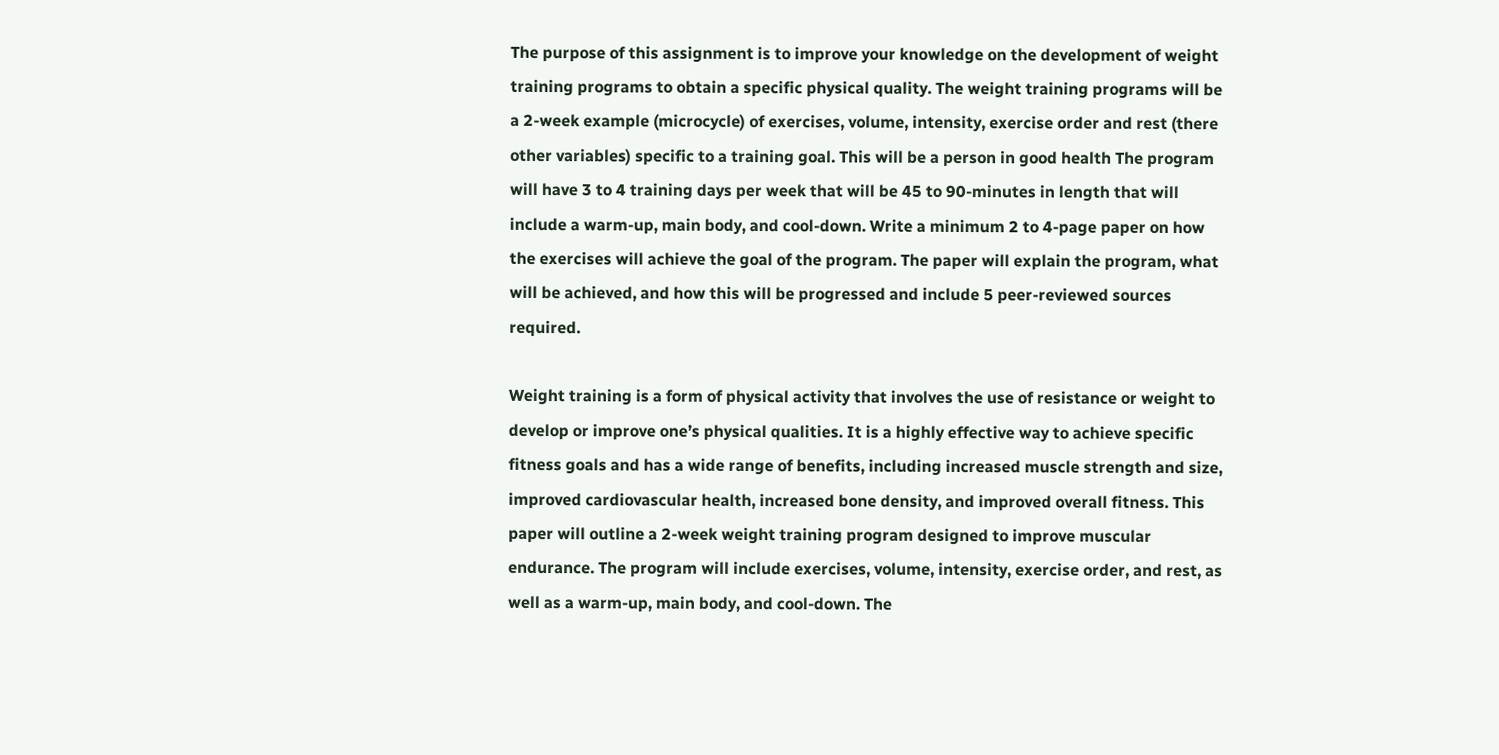The purpose of this assignment is to improve your knowledge on the development of weight training programs to obtain a specific physical quality. The weight training programs will be a 2-week example (microcycle) of exercises, volume, intensity, exercise order and rest (there other variables) specific to a training goal. This will be a person in good health The program will have 3 to 4 training days per week that will be 45 to 90-minutes in length that will include a warm-up, main body, and cool-down. Write a minimum 2 to 4-page paper on how the exercises will achieve the goal of the program. The paper will explain the program, what will be achieved, and how this will be progressed and include 5 peer-reviewed sources required.

Weight training is a form of physical activity that involves the use of resistance or weight to develop or improve one’s physical qualities. It is a highly effective way to achieve specific fitness goals and has a wide range of benefits, including increased muscle strength and size, improved cardiovascular health, increased bone density, and improved overall fitness. This paper will outline a 2-week weight training program designed to improve muscular endurance. The program will include exercises, volume, intensity, exercise order, and rest, as well as a warm-up, main body, and cool-down. The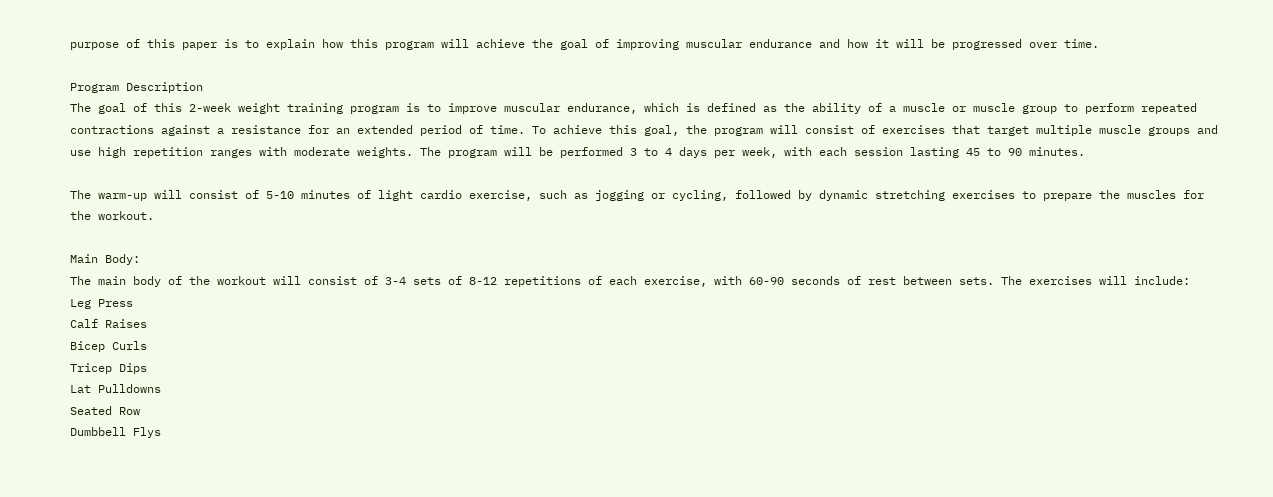purpose of this paper is to explain how this program will achieve the goal of improving muscular endurance and how it will be progressed over time.

Program Description
The goal of this 2-week weight training program is to improve muscular endurance, which is defined as the ability of a muscle or muscle group to perform repeated contractions against a resistance for an extended period of time. To achieve this goal, the program will consist of exercises that target multiple muscle groups and use high repetition ranges with moderate weights. The program will be performed 3 to 4 days per week, with each session lasting 45 to 90 minutes.

The warm-up will consist of 5-10 minutes of light cardio exercise, such as jogging or cycling, followed by dynamic stretching exercises to prepare the muscles for the workout.

Main Body:
The main body of the workout will consist of 3-4 sets of 8-12 repetitions of each exercise, with 60-90 seconds of rest between sets. The exercises will include:
Leg Press
Calf Raises
Bicep Curls
Tricep Dips
Lat Pulldowns
Seated Row
Dumbbell Flys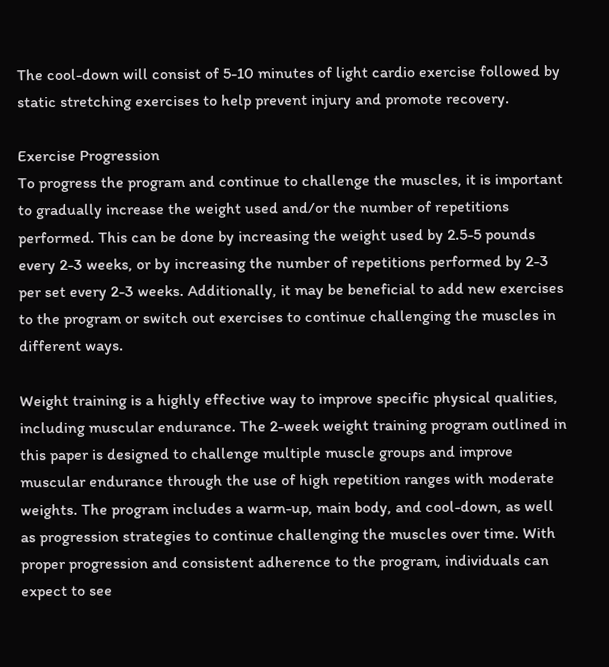The cool-down will consist of 5-10 minutes of light cardio exercise followed by static stretching exercises to help prevent injury and promote recovery.

Exercise Progression
To progress the program and continue to challenge the muscles, it is important to gradually increase the weight used and/or the number of repetitions performed. This can be done by increasing the weight used by 2.5-5 pounds every 2-3 weeks, or by increasing the number of repetitions performed by 2-3 per set every 2-3 weeks. Additionally, it may be beneficial to add new exercises to the program or switch out exercises to continue challenging the muscles in different ways.

Weight training is a highly effective way to improve specific physical qualities, including muscular endurance. The 2-week weight training program outlined in this paper is designed to challenge multiple muscle groups and improve muscular endurance through the use of high repetition ranges with moderate weights. The program includes a warm-up, main body, and cool-down, as well as progression strategies to continue challenging the muscles over time. With proper progression and consistent adherence to the program, individuals can expect to see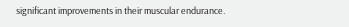significant improvements in their muscular endurance.